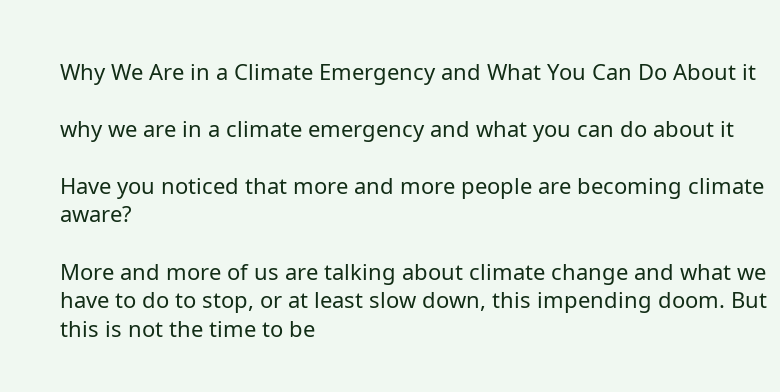Why We Are in a Climate Emergency and What You Can Do About it

why we are in a climate emergency and what you can do about it

Have you noticed that more and more people are becoming climate aware?

More and more of us are talking about climate change and what we have to do to stop, or at least slow down, this impending doom. But this is not the time to be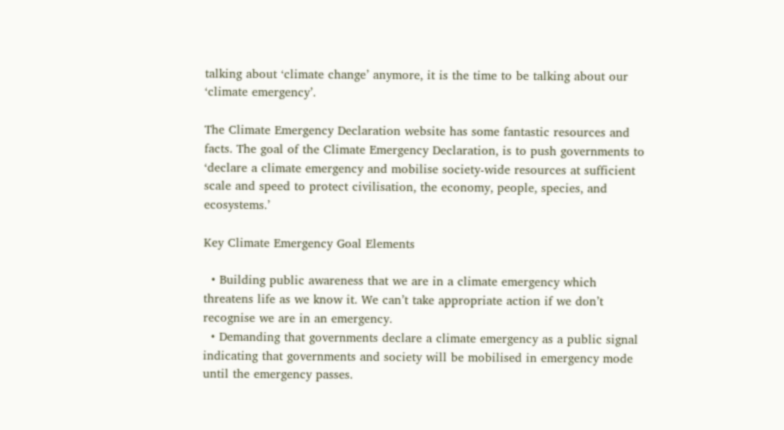talking about ‘climate change’ anymore, it is the time to be talking about our ‘climate emergency’.

The Climate Emergency Declaration website has some fantastic resources and facts. The goal of the Climate Emergency Declaration, is to push governments to ‘declare a climate emergency and mobilise society-wide resources at sufficient scale and speed to protect civilisation, the economy, people, species, and ecosystems.’

Key Climate Emergency Goal Elements

  • Building public awareness that we are in a climate emergency which threatens life as we know it. We can’t take appropriate action if we don’t recognise we are in an emergency.
  • Demanding that governments declare a climate emergency as a public signal indicating that governments and society will be mobilised in emergency mode until the emergency passes.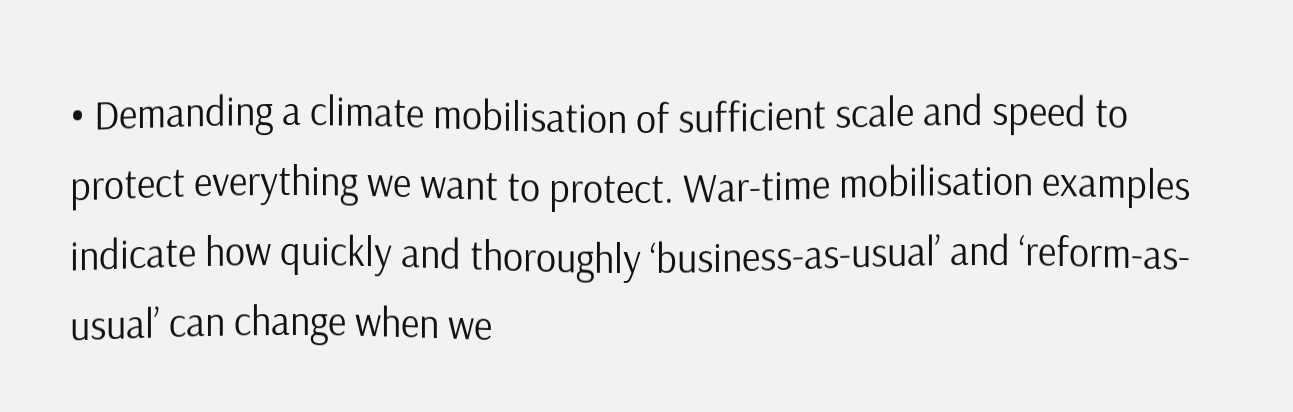• Demanding a climate mobilisation of sufficient scale and speed to protect everything we want to protect. War-time mobilisation examples indicate how quickly and thoroughly ‘business-as-usual’ and ‘reform-as-usual’ can change when we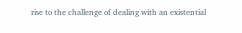rise to the challenge of dealing with an existential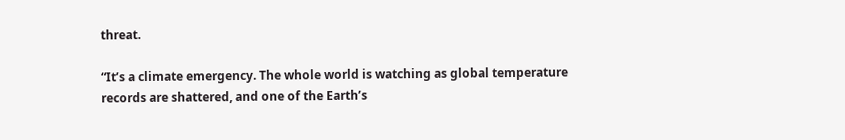threat.

“It’s a climate emergency. The whole world is watching as global temperature records are shattered, and one of the Earth’s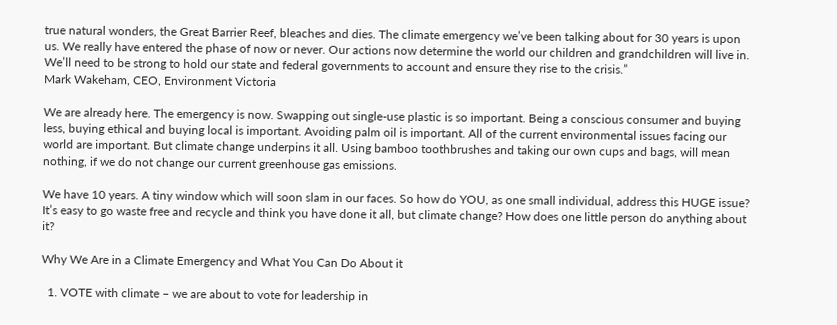true natural wonders, the Great Barrier Reef, bleaches and dies. The climate emergency we’ve been talking about for 30 years is upon us. We really have entered the phase of now or never. Our actions now determine the world our children and grandchildren will live in. We’ll need to be strong to hold our state and federal governments to account and ensure they rise to the crisis.”
Mark Wakeham, CEO, Environment Victoria

We are already here. The emergency is now. Swapping out single-use plastic is so important. Being a conscious consumer and buying less, buying ethical and buying local is important. Avoiding palm oil is important. All of the current environmental issues facing our world are important. But climate change underpins it all. Using bamboo toothbrushes and taking our own cups and bags, will mean nothing, if we do not change our current greenhouse gas emissions.

We have 10 years. A tiny window which will soon slam in our faces. So how do YOU, as one small individual, address this HUGE issue? It’s easy to go waste free and recycle and think you have done it all, but climate change? How does one little person do anything about it?

Why We Are in a Climate Emergency and What You Can Do About it

  1. VOTE with climate – we are about to vote for leadership in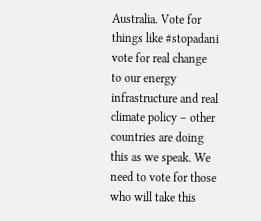Australia. Vote for things like #stopadani vote for real change to our energy infrastructure and real climate policy – other countries are doing this as we speak. We need to vote for those who will take this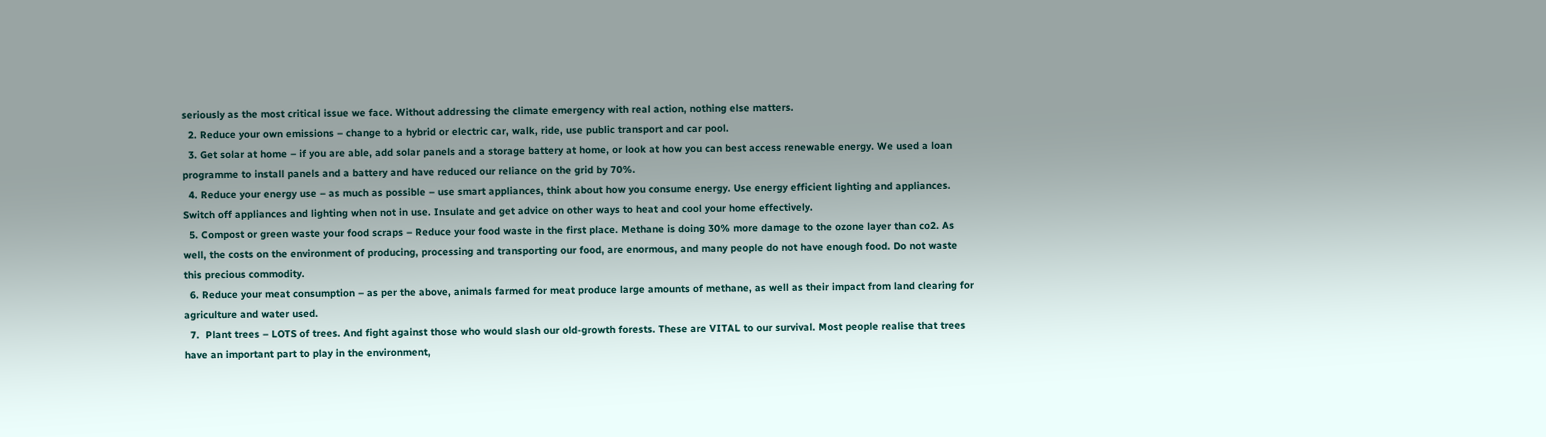seriously as the most critical issue we face. Without addressing the climate emergency with real action, nothing else matters.
  2. Reduce your own emissions – change to a hybrid or electric car, walk, ride, use public transport and car pool.
  3. Get solar at home – if you are able, add solar panels and a storage battery at home, or look at how you can best access renewable energy. We used a loan programme to install panels and a battery and have reduced our reliance on the grid by 70%.
  4. Reduce your energy use – as much as possible – use smart appliances, think about how you consume energy. Use energy efficient lighting and appliances. Switch off appliances and lighting when not in use. Insulate and get advice on other ways to heat and cool your home effectively.
  5. Compost or green waste your food scraps – Reduce your food waste in the first place. Methane is doing 30% more damage to the ozone layer than co2. As well, the costs on the environment of producing, processing and transporting our food, are enormous, and many people do not have enough food. Do not waste this precious commodity.
  6. Reduce your meat consumption – as per the above, animals farmed for meat produce large amounts of methane, as well as their impact from land clearing for agriculture and water used.
  7.  Plant trees – LOTS of trees. And fight against those who would slash our old-growth forests. These are VITAL to our survival. Most people realise that trees have an important part to play in the environment,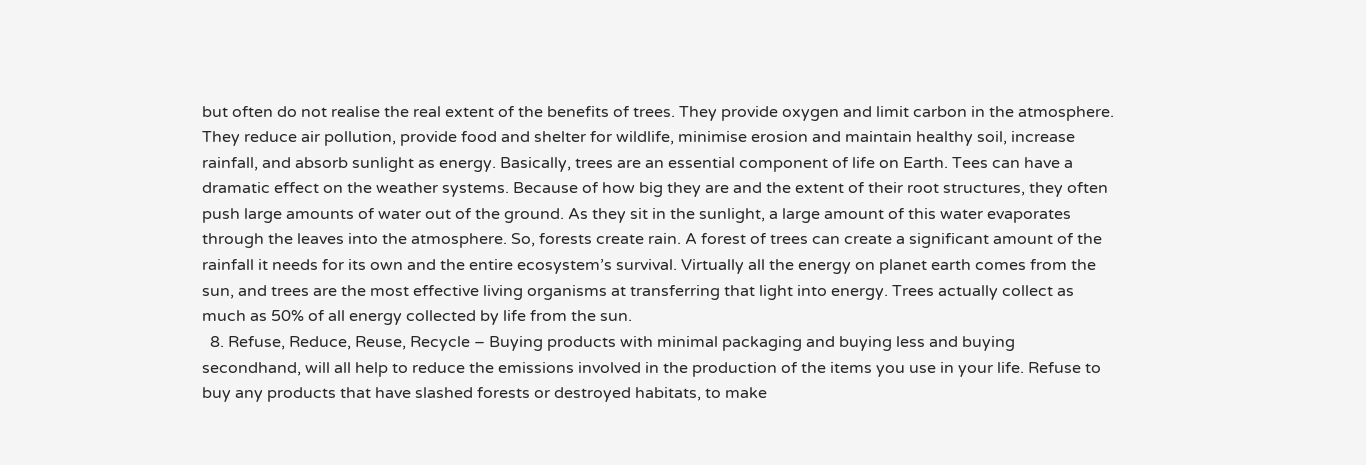but often do not realise the real extent of the benefits of trees. They provide oxygen and limit carbon in the atmosphere. They reduce air pollution, provide food and shelter for wildlife, minimise erosion and maintain healthy soil, increase rainfall, and absorb sunlight as energy. Basically, trees are an essential component of life on Earth. Tees can have a dramatic effect on the weather systems. Because of how big they are and the extent of their root structures, they often push large amounts of water out of the ground. As they sit in the sunlight, a large amount of this water evaporates through the leaves into the atmosphere. So, forests create rain. A forest of trees can create a significant amount of the rainfall it needs for its own and the entire ecosystem’s survival. Virtually all the energy on planet earth comes from the sun, and trees are the most effective living organisms at transferring that light into energy. Trees actually collect as much as 50% of all energy collected by life from the sun.
  8. Refuse, Reduce, Reuse, Recycle – Buying products with minimal packaging and buying less and buying secondhand, will all help to reduce the emissions involved in the production of the items you use in your life. Refuse to buy any products that have slashed forests or destroyed habitats, to make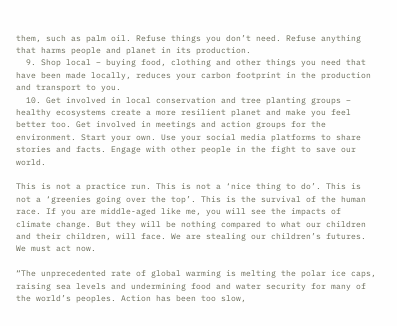them, such as palm oil. Refuse things you don’t need. Refuse anything that harms people and planet in its production.
  9. Shop local – buying food, clothing and other things you need that have been made locally, reduces your carbon footprint in the production and transport to you.
  10. Get involved in local conservation and tree planting groups – healthy ecosystems create a more resilient planet and make you feel better too. Get involved in meetings and action groups for the environment. Start your own. Use your social media platforms to share stories and facts. Engage with other people in the fight to save our world.

This is not a practice run. This is not a ‘nice thing to do’. This is not a ‘greenies going over the top’. This is the survival of the human race. If you are middle-aged like me, you will see the impacts of climate change. But they will be nothing compared to what our children and their children, will face. We are stealing our children’s futures. We must act now.

“The unprecedented rate of global warming is melting the polar ice caps, raising sea levels and undermining food and water security for many of the world’s peoples. Action has been too slow,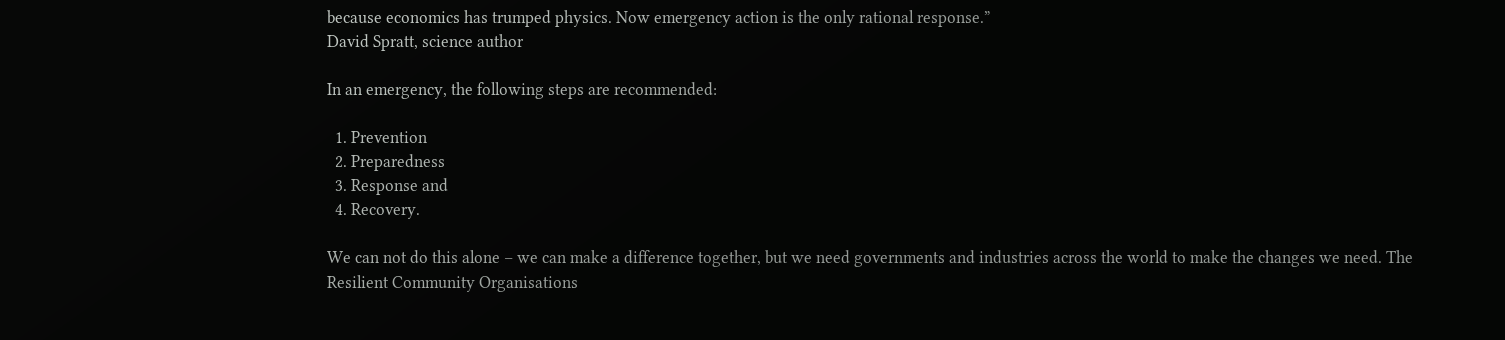because economics has trumped physics. Now emergency action is the only rational response.”
David Spratt, science author

In an emergency, the following steps are recommended:

  1. Prevention
  2. Preparedness
  3. Response and
  4. Recovery.

We can not do this alone – we can make a difference together, but we need governments and industries across the world to make the changes we need. The Resilient Community Organisations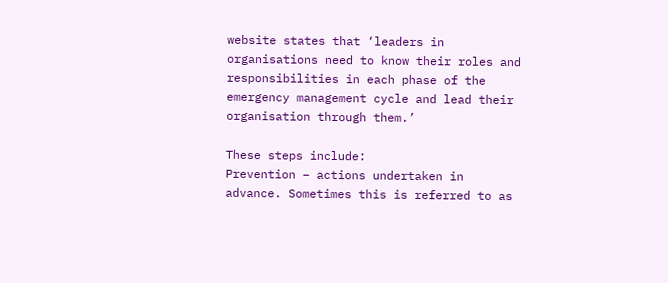website states that ‘leaders in organisations need to know their roles and responsibilities in each phase of the emergency management cycle and lead their organisation through them.’

These steps include:
Prevention – actions undertaken in advance. Sometimes this is referred to as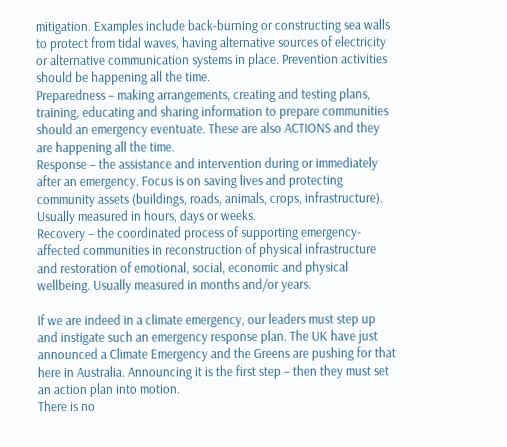mitigation. Examples include back-burning or constructing sea walls to protect from tidal waves, having alternative sources of electricity or alternative communication systems in place. Prevention activities should be happening all the time.
Preparedness – making arrangements, creating and testing plans, training, educating and sharing information to prepare communities should an emergency eventuate. These are also ACTIONS and they are happening all the time.
Response – the assistance and intervention during or immediately after an emergency. Focus is on saving lives and protecting community assets (buildings, roads, animals, crops, infrastructure). Usually measured in hours, days or weeks.
Recovery – the coordinated process of supporting emergency-affected communities in reconstruction of physical infrastructure and restoration of emotional, social, economic and physical wellbeing. Usually measured in months and/or years.

If we are indeed in a climate emergency, our leaders must step up and instigate such an emergency response plan. The UK have just announced a Climate Emergency and the Greens are pushing for that here in Australia. Announcing it is the first step – then they must set an action plan into motion.
There is no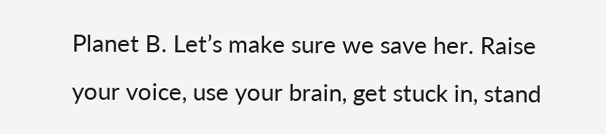Planet B. Let’s make sure we save her. Raise your voice, use your brain, get stuck in, stand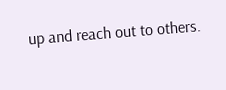up and reach out to others.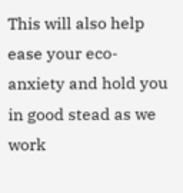This will also help ease your eco-anxiety and hold you in good stead as we work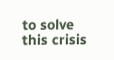to solve this crisis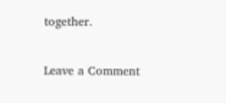together.

Leave a Comment